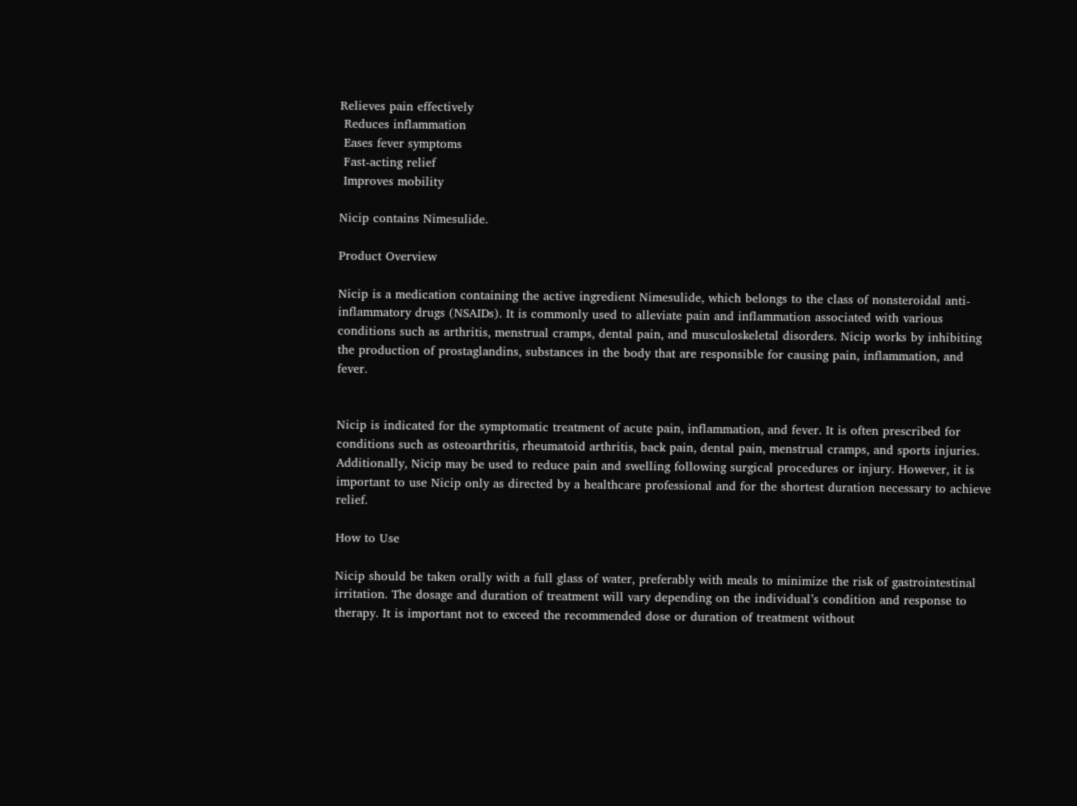Relieves pain effectively
 Reduces inflammation
 Eases fever symptoms
 Fast-acting relief
 Improves mobility

Nicip contains Nimesulide.

Product Overview

Nicip is a medication containing the active ingredient Nimesulide, which belongs to the class of nonsteroidal anti-inflammatory drugs (NSAIDs). It is commonly used to alleviate pain and inflammation associated with various conditions such as arthritis, menstrual cramps, dental pain, and musculoskeletal disorders. Nicip works by inhibiting the production of prostaglandins, substances in the body that are responsible for causing pain, inflammation, and fever.


Nicip is indicated for the symptomatic treatment of acute pain, inflammation, and fever. It is often prescribed for conditions such as osteoarthritis, rheumatoid arthritis, back pain, dental pain, menstrual cramps, and sports injuries. Additionally, Nicip may be used to reduce pain and swelling following surgical procedures or injury. However, it is important to use Nicip only as directed by a healthcare professional and for the shortest duration necessary to achieve relief.

How to Use

Nicip should be taken orally with a full glass of water, preferably with meals to minimize the risk of gastrointestinal irritation. The dosage and duration of treatment will vary depending on the individual’s condition and response to therapy. It is important not to exceed the recommended dose or duration of treatment without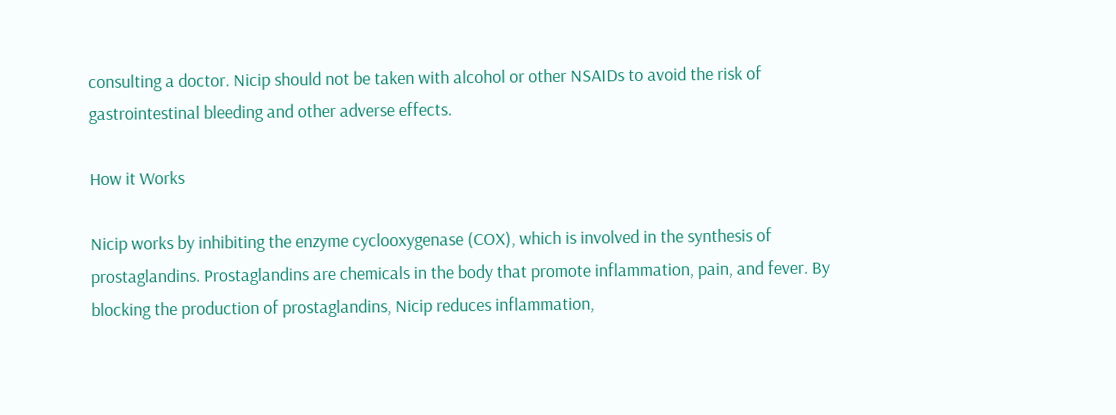consulting a doctor. Nicip should not be taken with alcohol or other NSAIDs to avoid the risk of gastrointestinal bleeding and other adverse effects.

How it Works

Nicip works by inhibiting the enzyme cyclooxygenase (COX), which is involved in the synthesis of prostaglandins. Prostaglandins are chemicals in the body that promote inflammation, pain, and fever. By blocking the production of prostaglandins, Nicip reduces inflammation,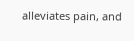alleviates pain, and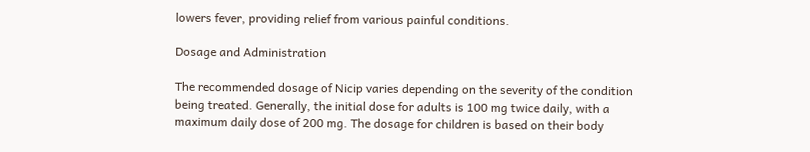lowers fever, providing relief from various painful conditions.

Dosage and Administration

The recommended dosage of Nicip varies depending on the severity of the condition being treated. Generally, the initial dose for adults is 100 mg twice daily, with a maximum daily dose of 200 mg. The dosage for children is based on their body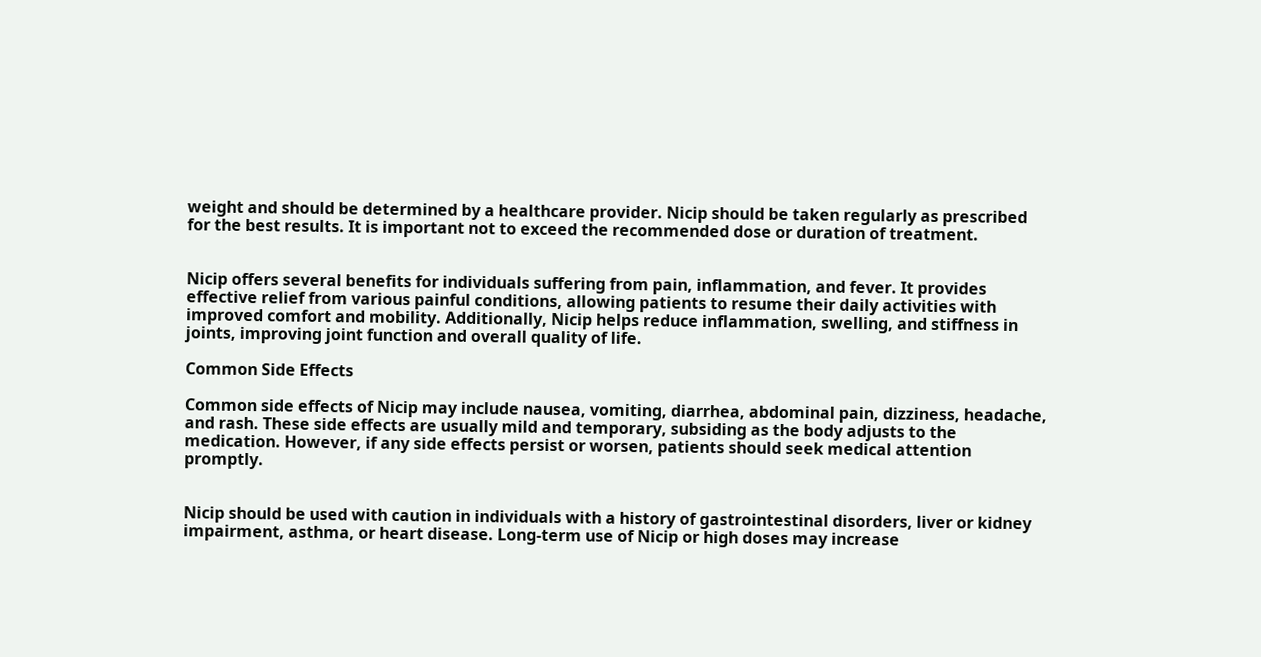weight and should be determined by a healthcare provider. Nicip should be taken regularly as prescribed for the best results. It is important not to exceed the recommended dose or duration of treatment.


Nicip offers several benefits for individuals suffering from pain, inflammation, and fever. It provides effective relief from various painful conditions, allowing patients to resume their daily activities with improved comfort and mobility. Additionally, Nicip helps reduce inflammation, swelling, and stiffness in joints, improving joint function and overall quality of life.

Common Side Effects

Common side effects of Nicip may include nausea, vomiting, diarrhea, abdominal pain, dizziness, headache, and rash. These side effects are usually mild and temporary, subsiding as the body adjusts to the medication. However, if any side effects persist or worsen, patients should seek medical attention promptly.


Nicip should be used with caution in individuals with a history of gastrointestinal disorders, liver or kidney impairment, asthma, or heart disease. Long-term use of Nicip or high doses may increase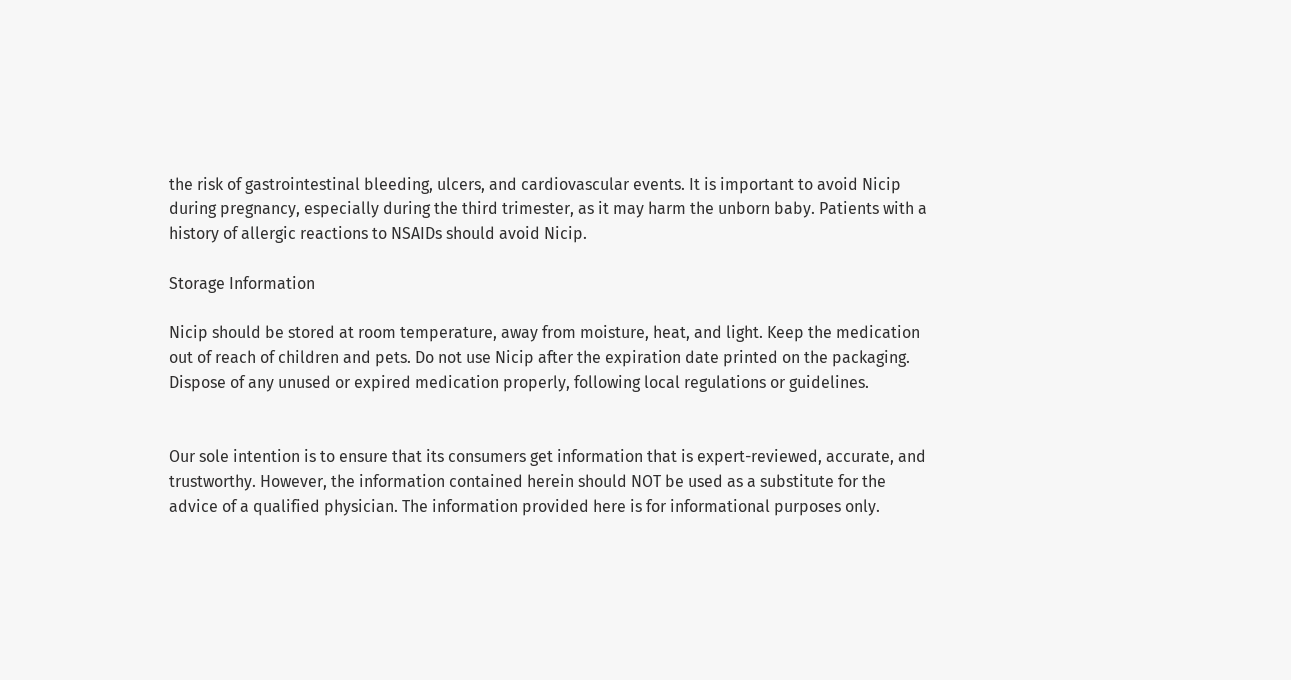the risk of gastrointestinal bleeding, ulcers, and cardiovascular events. It is important to avoid Nicip during pregnancy, especially during the third trimester, as it may harm the unborn baby. Patients with a history of allergic reactions to NSAIDs should avoid Nicip.

Storage Information

Nicip should be stored at room temperature, away from moisture, heat, and light. Keep the medication out of reach of children and pets. Do not use Nicip after the expiration date printed on the packaging. Dispose of any unused or expired medication properly, following local regulations or guidelines.


Our sole intention is to ensure that its consumers get information that is expert-reviewed, accurate, and trustworthy. However, the information contained herein should NOT be used as a substitute for the advice of a qualified physician. The information provided here is for informational purposes only.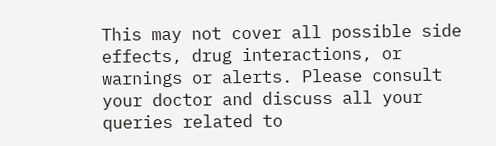This may not cover all possible side effects, drug interactions, or warnings or alerts. Please consult your doctor and discuss all your queries related to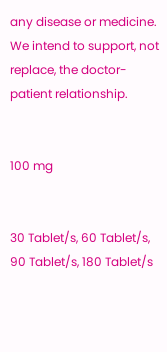any disease or medicine. We intend to support, not replace, the doctor-patient relationship.


100 mg


30 Tablet/s, 60 Tablet/s, 90 Tablet/s, 180 Tablet/s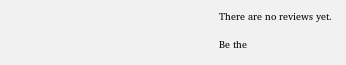There are no reviews yet.

Be the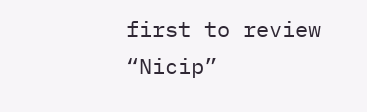first to review “Nicip”